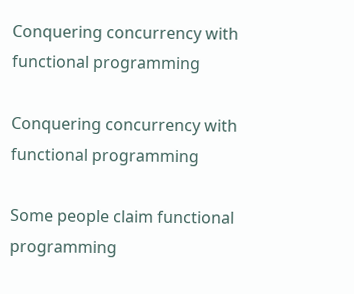Conquering concurrency with functional programming

Conquering concurrency with functional programming

Some people claim functional programming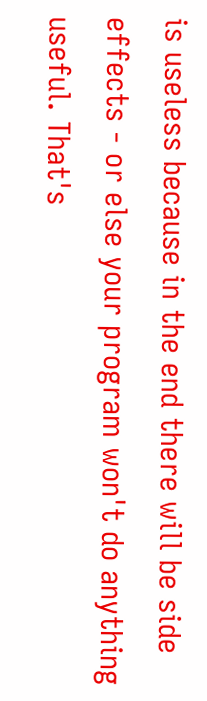is useless because in the end there will be side effects - or else your program won't do anything useful. That's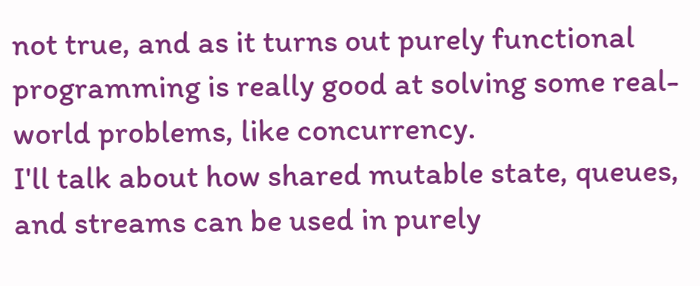not true, and as it turns out purely functional programming is really good at solving some real-world problems, like concurrency.
I'll talk about how shared mutable state, queues, and streams can be used in purely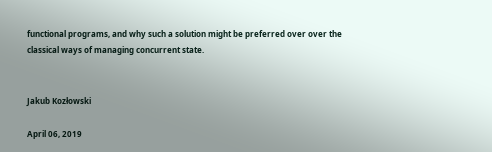functional programs, and why such a solution might be preferred over over the classical ways of managing concurrent state.


Jakub Kozłowski

April 06, 2019